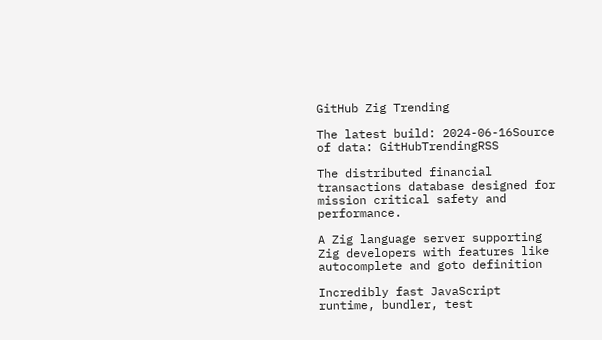GitHub Zig Trending

The latest build: 2024-06-16Source of data: GitHubTrendingRSS

The distributed financial transactions database designed for mission critical safety and performance.

A Zig language server supporting Zig developers with features like autocomplete and goto definition

Incredibly fast JavaScript runtime, bundler, test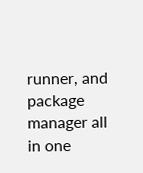runner, and package manager all in one